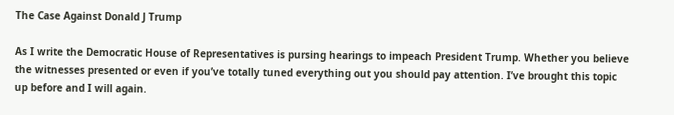The Case Against Donald J Trump

As I write the Democratic House of Representatives is pursing hearings to impeach President Trump. Whether you believe the witnesses presented or even if you’ve totally tuned everything out you should pay attention. I’ve brought this topic up before and I will again.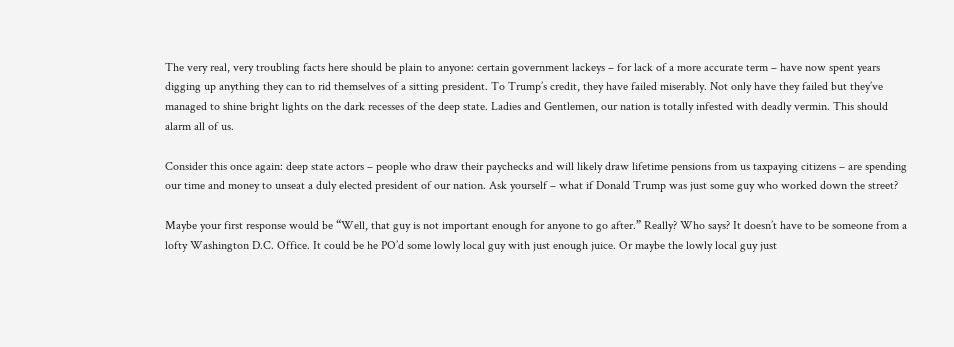The very real, very troubling facts here should be plain to anyone: certain government lackeys – for lack of a more accurate term – have now spent years digging up anything they can to rid themselves of a sitting president. To Trump’s credit, they have failed miserably. Not only have they failed but they’ve managed to shine bright lights on the dark recesses of the deep state. Ladies and Gentlemen, our nation is totally infested with deadly vermin. This should alarm all of us.

Consider this once again: deep state actors – people who draw their paychecks and will likely draw lifetime pensions from us taxpaying citizens – are spending our time and money to unseat a duly elected president of our nation. Ask yourself – what if Donald Trump was just some guy who worked down the street?

Maybe your first response would be “Well, that guy is not important enough for anyone to go after.” Really? Who says? It doesn’t have to be someone from a lofty Washington D.C. Office. It could be he PO’d some lowly local guy with just enough juice. Or maybe the lowly local guy just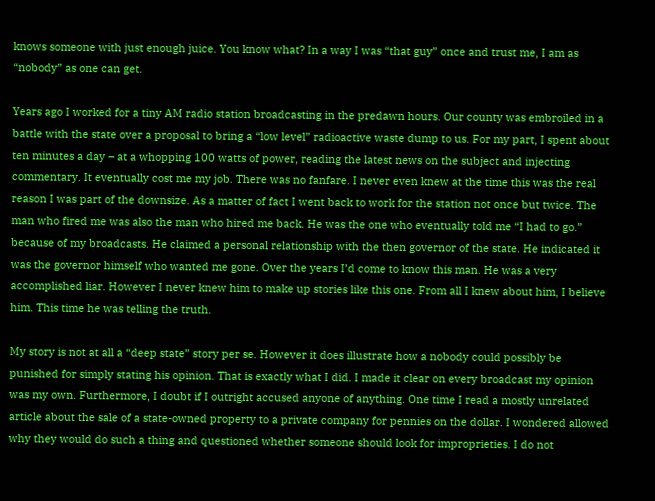knows someone with just enough juice. You know what? In a way I was “that guy” once and trust me, I am as “nobody” as one can get.

Years ago I worked for a tiny AM radio station broadcasting in the predawn hours. Our county was embroiled in a battle with the state over a proposal to bring a “low level” radioactive waste dump to us. For my part, I spent about ten minutes a day – at a whopping 100 watts of power, reading the latest news on the subject and injecting commentary. It eventually cost me my job. There was no fanfare. I never even knew at the time this was the real reason I was part of the downsize. As a matter of fact I went back to work for the station not once but twice. The man who fired me was also the man who hired me back. He was the one who eventually told me “I had to go.” because of my broadcasts. He claimed a personal relationship with the then governor of the state. He indicated it was the governor himself who wanted me gone. Over the years I’d come to know this man. He was a very accomplished liar. However I never knew him to make up stories like this one. From all I knew about him, I believe him. This time he was telling the truth.

My story is not at all a “deep state” story per se. However it does illustrate how a nobody could possibly be punished for simply stating his opinion. That is exactly what I did. I made it clear on every broadcast my opinion was my own. Furthermore, I doubt if I outright accused anyone of anything. One time I read a mostly unrelated article about the sale of a state-owned property to a private company for pennies on the dollar. I wondered allowed why they would do such a thing and questioned whether someone should look for improprieties. I do not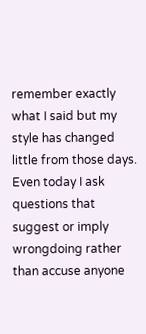remember exactly what I said but my style has changed little from those days. Even today I ask questions that suggest or imply wrongdoing rather than accuse anyone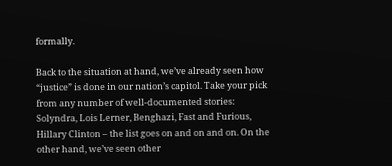formally.

Back to the situation at hand, we’ve already seen how “justice” is done in our nation’s capitol. Take your pick from any number of well-documented stories: Solyndra, Lois Lerner, Benghazi, Fast and Furious, Hillary Clinton – the list goes on and on and on. On the other hand, we’ve seen other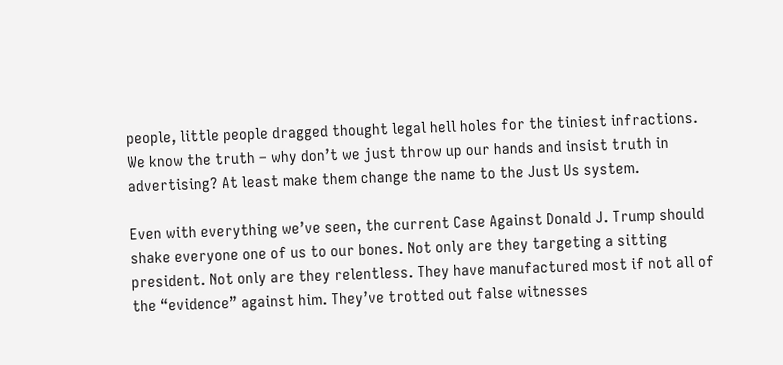people, little people dragged thought legal hell holes for the tiniest infractions. We know the truth – why don’t we just throw up our hands and insist truth in advertising? At least make them change the name to the Just Us system.

Even with everything we’ve seen, the current Case Against Donald J. Trump should shake everyone one of us to our bones. Not only are they targeting a sitting president. Not only are they relentless. They have manufactured most if not all of the “evidence” against him. They’ve trotted out false witnesses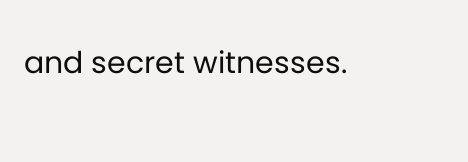and secret witnesses.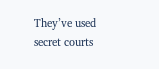They’ve used secret courts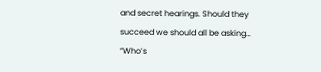and secret hearings. Should they succeed we should all be asking… “Who’s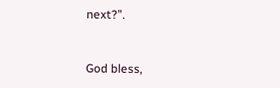next?”.


God bless,